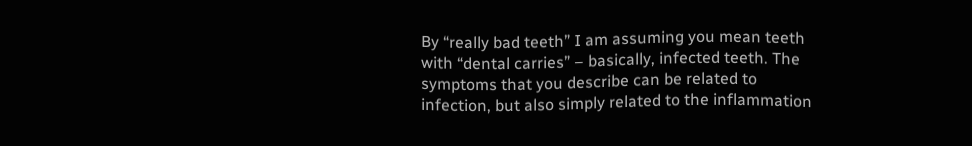By “really bad teeth” I am assuming you mean teeth with “dental carries” – basically, infected teeth. The symptoms that you describe can be related to infection, but also simply related to the inflammation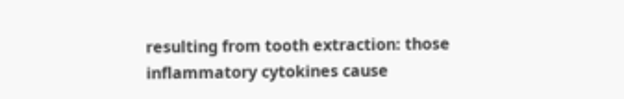resulting from tooth extraction: those inflammatory cytokines cause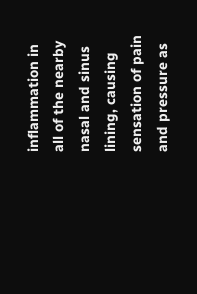inflammation in all of the nearby nasal and sinus lining, causing sensation of pain and pressure as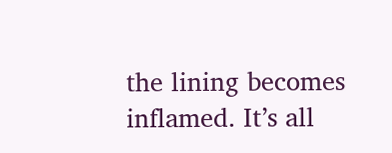the lining becomes inflamed. It’s all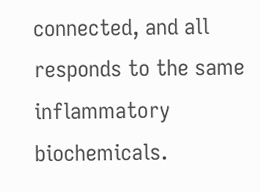connected, and all responds to the same inflammatory biochemicals.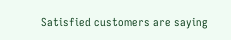Satisfied customers are saying